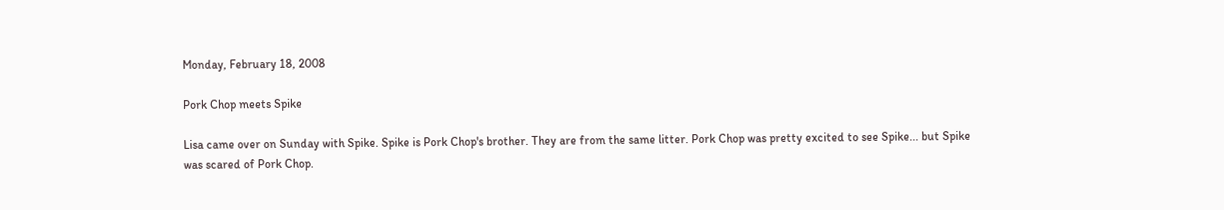Monday, February 18, 2008

Pork Chop meets Spike

Lisa came over on Sunday with Spike. Spike is Pork Chop's brother. They are from the same litter. Pork Chop was pretty excited to see Spike... but Spike was scared of Pork Chop.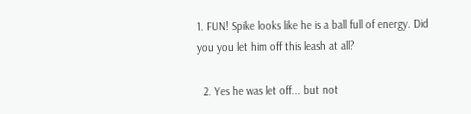1. FUN! Spike looks like he is a ball full of energy. Did you you let him off this leash at all?

  2. Yes he was let off... but not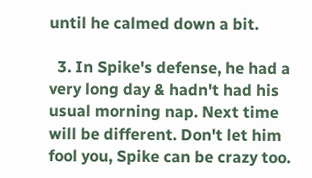until he calmed down a bit.

  3. In Spike's defense, he had a very long day & hadn't had his usual morning nap. Next time will be different. Don't let him fool you, Spike can be crazy too.